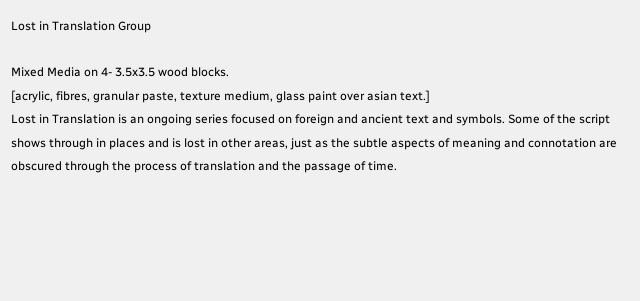Lost in Translation Group

Mixed Media on 4- 3.5x3.5 wood blocks.
[acrylic, fibres, granular paste, texture medium, glass paint over asian text.]
Lost in Translation is an ongoing series focused on foreign and ancient text and symbols. Some of the script shows through in places and is lost in other areas, just as the subtle aspects of meaning and connotation are obscured through the process of translation and the passage of time.